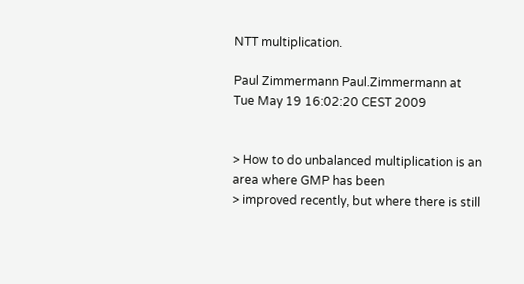NTT multiplication.

Paul Zimmermann Paul.Zimmermann at
Tue May 19 16:02:20 CEST 2009


> How to do unbalanced multiplication is an area where GMP has been
> improved recently, but where there is still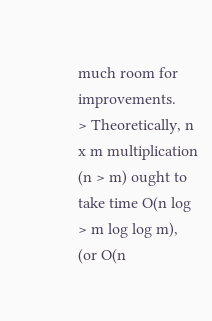much room for improvements.
> Theoretically, n x m multiplication (n > m) ought to take time O(n log
> m log log m), (or O(n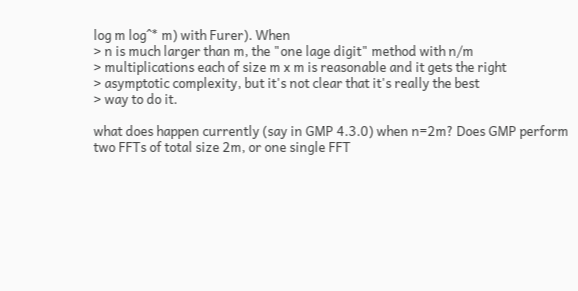log m log^* m) with Furer). When
> n is much larger than m, the "one lage digit" method with n/m
> multiplications each of size m x m is reasonable and it gets the right
> asymptotic complexity, but it's not clear that it's really the best
> way to do it.

what does happen currently (say in GMP 4.3.0) when n=2m? Does GMP perform
two FFTs of total size 2m, or one single FFT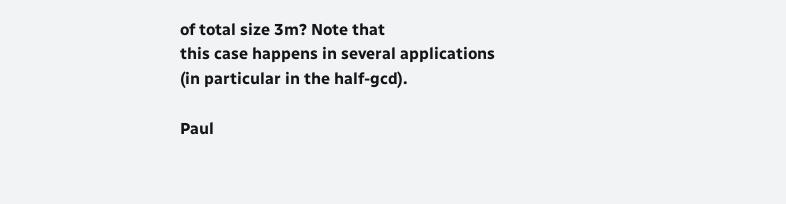of total size 3m? Note that
this case happens in several applications (in particular in the half-gcd).

Paul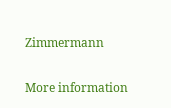Zimmermann

More information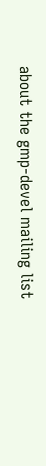about the gmp-devel mailing list